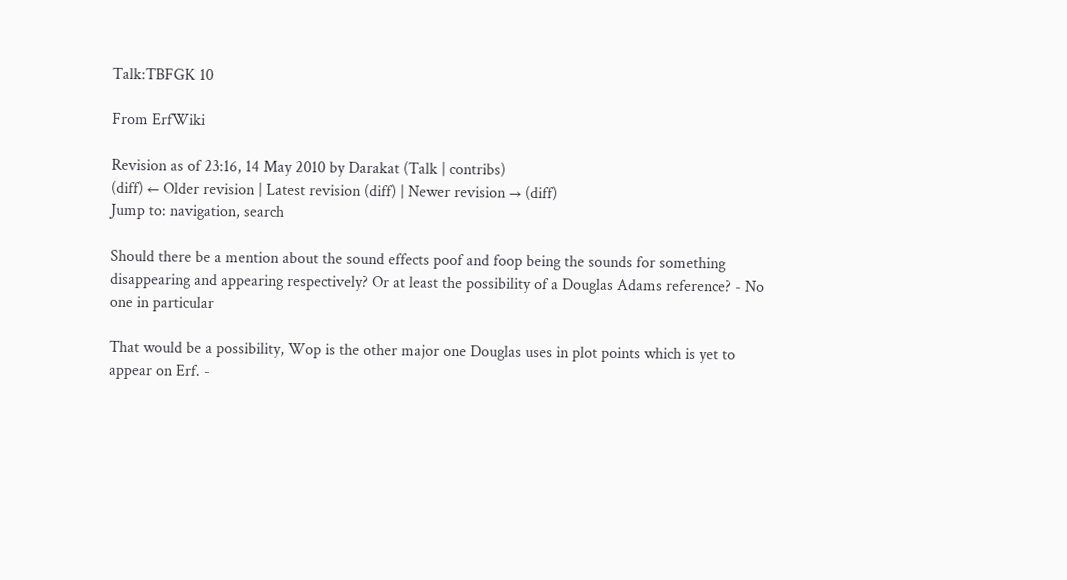Talk:TBFGK 10

From ErfWiki

Revision as of 23:16, 14 May 2010 by Darakat (Talk | contribs)
(diff) ← Older revision | Latest revision (diff) | Newer revision → (diff)
Jump to: navigation, search

Should there be a mention about the sound effects poof and foop being the sounds for something disappearing and appearing respectively? Or at least the possibility of a Douglas Adams reference? - No one in particular

That would be a possibility, Wop is the other major one Douglas uses in plot points which is yet to appear on Erf. -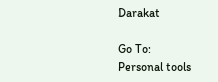Darakat

Go To:
Personal tools